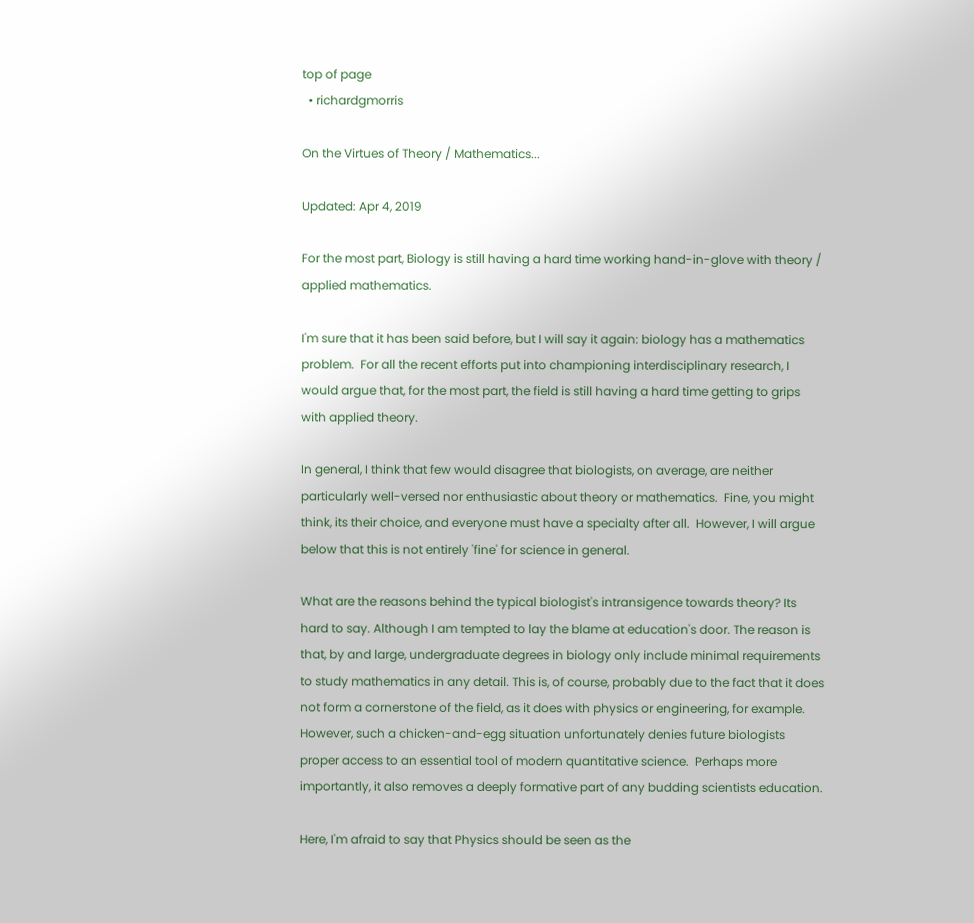top of page
  • richardgmorris

On the Virtues of Theory / Mathematics...

Updated: Apr 4, 2019

For the most part, Biology is still having a hard time working hand-in-glove with theory / applied mathematics.

I'm sure that it has been said before, but I will say it again: biology has a mathematics problem.  For all the recent efforts put into championing interdisciplinary research, I would argue that, for the most part, the field is still having a hard time getting to grips with applied theory.

In general, I think that few would disagree that biologists, on average, are neither particularly well-versed nor enthusiastic about theory or mathematics.  Fine, you might think, its their choice, and everyone must have a specialty after all.  However, I will argue below that this is not entirely 'fine' for science in general.

What are the reasons behind the typical biologist's intransigence towards theory? Its hard to say. Although I am tempted to lay the blame at education's door. The reason is that, by and large, undergraduate degrees in biology only include minimal requirements to study mathematics in any detail. This is, of course, probably due to the fact that it does not form a cornerstone of the field, as it does with physics or engineering, for example. However, such a chicken-and-egg situation unfortunately denies future biologists proper access to an essential tool of modern quantitative science.  Perhaps more importantly, it also removes a deeply formative part of any budding scientists education.

Here, I'm afraid to say that Physics should be seen as the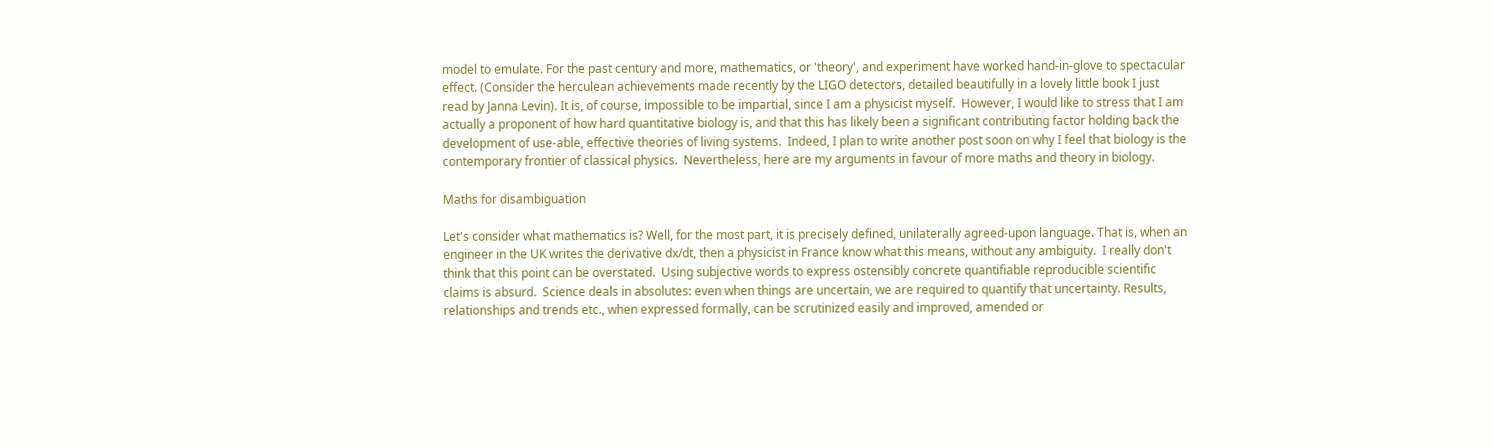model to emulate. For the past century and more, mathematics, or 'theory', and experiment have worked hand-in-glove to spectacular effect. (Consider the herculean achievements made recently by the LIGO detectors, detailed beautifully in a lovely little book I just read by Janna Levin). It is, of course, impossible to be impartial, since I am a physicist myself.  However, I would like to stress that I am actually a proponent of how hard quantitative biology is, and that this has likely been a significant contributing factor holding back the development of use-able, effective theories of living systems.  Indeed, I plan to write another post soon on why I feel that biology is the contemporary frontier of classical physics.  Nevertheless, here are my arguments in favour of more maths and theory in biology.

Maths for disambiguation

Let's consider what mathematics is? Well, for the most part, it is precisely defined, unilaterally agreed-upon language. That is, when an engineer in the UK writes the derivative dx/dt, then a physicist in France know what this means, without any ambiguity.  I really don't think that this point can be overstated.  Using subjective words to express ostensibly concrete quantifiable reproducible scientific claims is absurd.  Science deals in absolutes: even when things are uncertain, we are required to quantify that uncertainty. Results, relationships and trends etc., when expressed formally, can be scrutinized easily and improved, amended or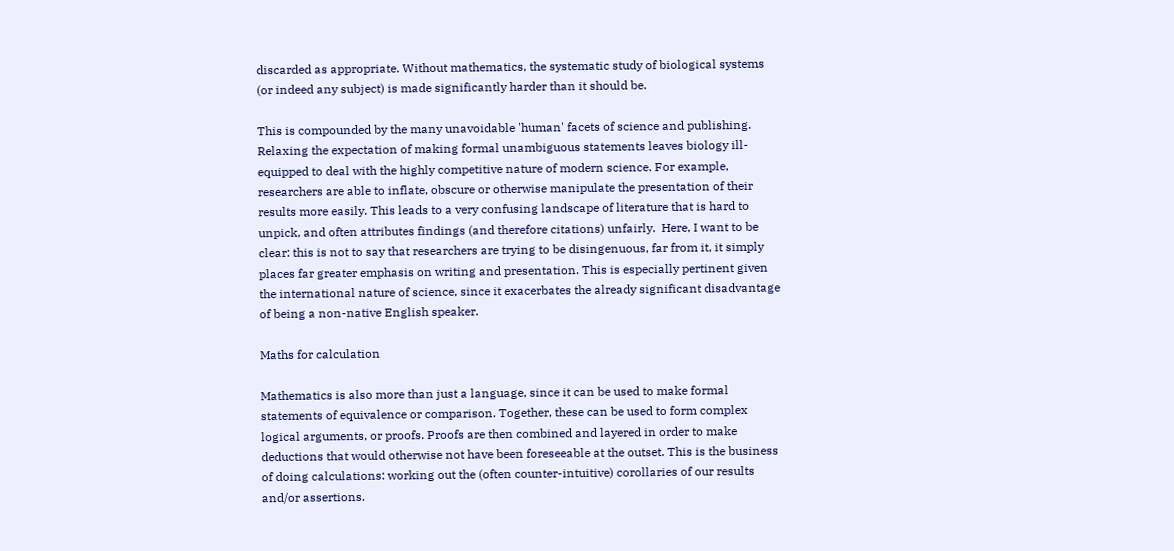discarded as appropriate. Without mathematics, the systematic study of biological systems (or indeed any subject) is made significantly harder than it should be.

This is compounded by the many unavoidable 'human' facets of science and publishing. Relaxing the expectation of making formal unambiguous statements leaves biology ill-equipped to deal with the highly competitive nature of modern science. For example, researchers are able to inflate, obscure or otherwise manipulate the presentation of their results more easily. This leads to a very confusing landscape of literature that is hard to unpick, and often attributes findings (and therefore citations) unfairly.  Here, I want to be clear: this is not to say that researchers are trying to be disingenuous, far from it, it simply places far greater emphasis on writing and presentation. This is especially pertinent given the international nature of science, since it exacerbates the already significant disadvantage of being a non-native English speaker.

Maths for calculation

Mathematics is also more than just a language, since it can be used to make formal statements of equivalence or comparison. Together, these can be used to form complex logical arguments, or proofs. Proofs are then combined and layered in order to make deductions that would otherwise not have been foreseeable at the outset. This is the business of doing calculations: working out the (often counter-intuitive) corollaries of our results and/or assertions.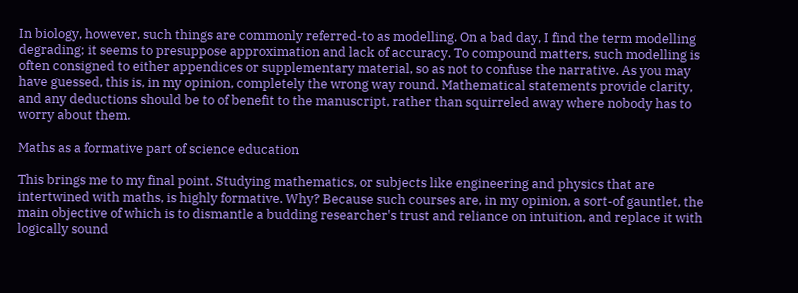In biology, however, such things are commonly referred-to as modelling. On a bad day, I find the term modelling degrading; it seems to presuppose approximation and lack of accuracy. To compound matters, such modelling is often consigned to either appendices or supplementary material, so as not to confuse the narrative. As you may have guessed, this is, in my opinion, completely the wrong way round. Mathematical statements provide clarity, and any deductions should be to of benefit to the manuscript, rather than squirreled away where nobody has to worry about them.

Maths as a formative part of science education

This brings me to my final point. Studying mathematics, or subjects like engineering and physics that are intertwined with maths, is highly formative. Why? Because such courses are, in my opinion, a sort-of gauntlet, the main objective of which is to dismantle a budding researcher's trust and reliance on intuition, and replace it with logically sound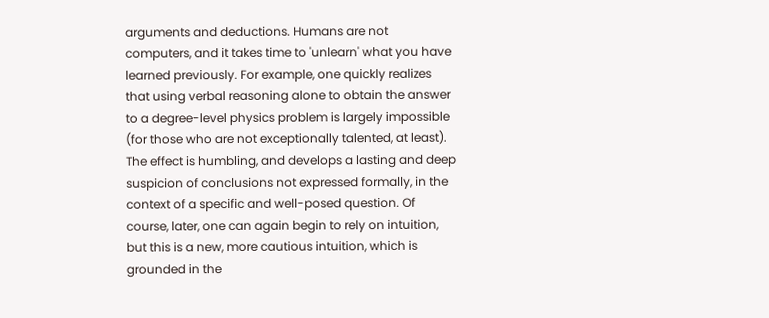arguments and deductions. Humans are not computers, and it takes time to 'unlearn' what you have learned previously. For example, one quickly realizes that using verbal reasoning alone to obtain the answer to a degree-level physics problem is largely impossible (for those who are not exceptionally talented, at least). The effect is humbling, and develops a lasting and deep suspicion of conclusions not expressed formally, in the context of a specific and well-posed question. Of course, later, one can again begin to rely on intuition, but this is a new, more cautious intuition, which is grounded in the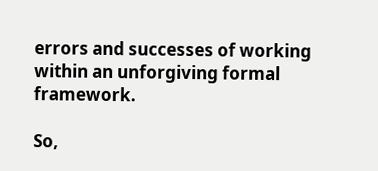errors and successes of working within an unforgiving formal framework.

So,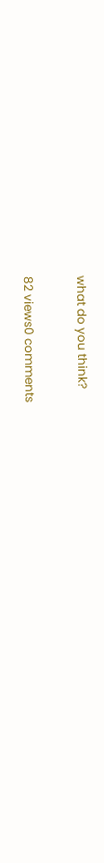what do you think?

82 views0 comments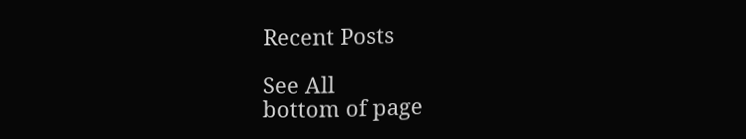Recent Posts

See All
bottom of page